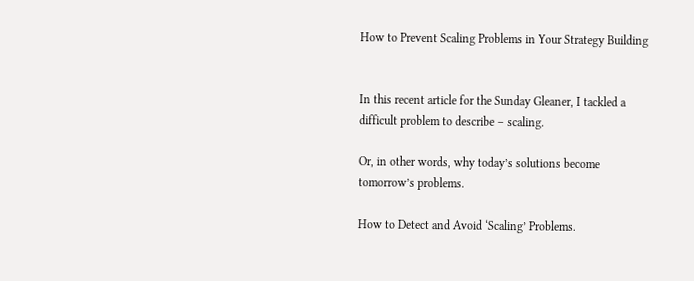How to Prevent Scaling Problems in Your Strategy Building


In this recent article for the Sunday Gleaner, I tackled a difficult problem to describe – scaling.

Or, in other words, why today’s solutions become tomorrow’s problems.

How to Detect and Avoid ‘Scaling’ Problems.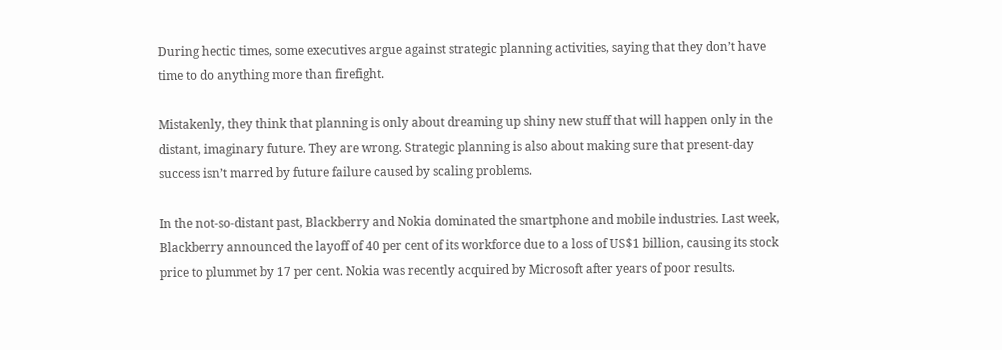During hectic times, some executives argue against strategic planning activities, saying that they don’t have time to do anything more than firefight.

Mistakenly, they think that planning is only about dreaming up shiny new stuff that will happen only in the distant, imaginary future. They are wrong. Strategic planning is also about making sure that present-day success isn’t marred by future failure caused by scaling problems.

In the not-so-distant past, Blackberry and Nokia dominated the smartphone and mobile industries. Last week, Blackberry announced the layoff of 40 per cent of its workforce due to a loss of US$1 billion, causing its stock price to plummet by 17 per cent. Nokia was recently acquired by Microsoft after years of poor results.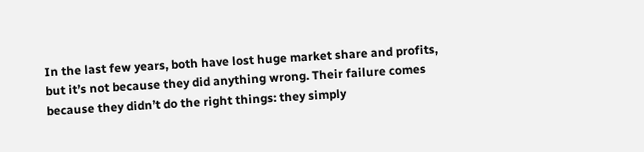In the last few years, both have lost huge market share and profits, but it’s not because they did anything wrong. Their failure comes because they didn’t do the right things: they simply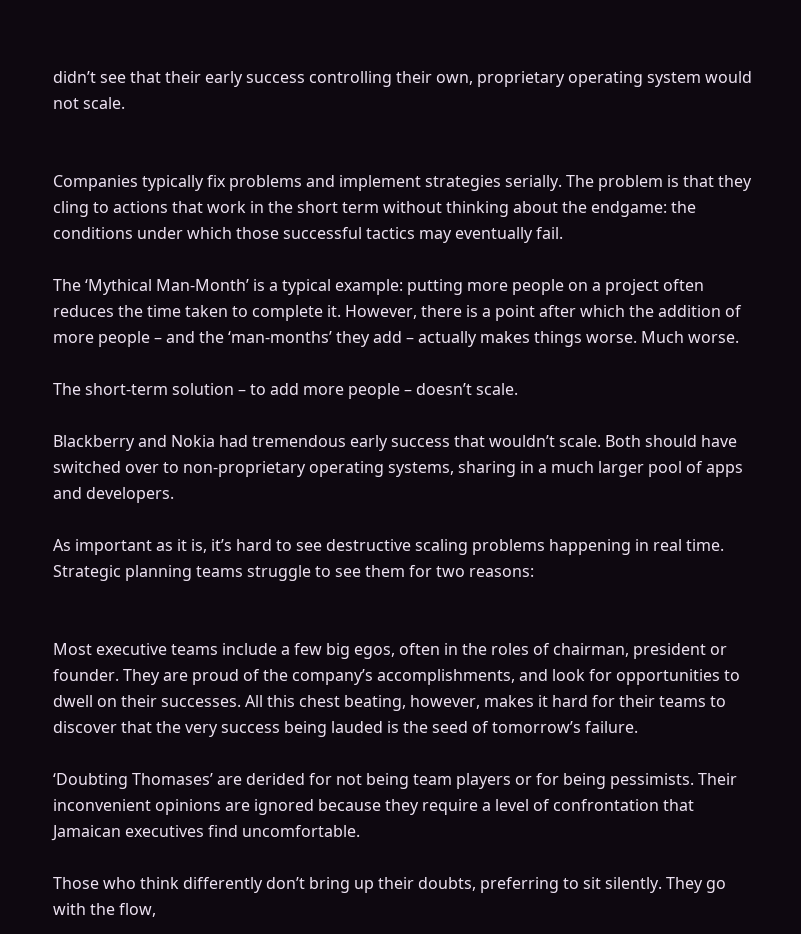didn’t see that their early success controlling their own, proprietary operating system would not scale.


Companies typically fix problems and implement strategies serially. The problem is that they cling to actions that work in the short term without thinking about the endgame: the conditions under which those successful tactics may eventually fail.

The ‘Mythical Man-Month’ is a typical example: putting more people on a project often reduces the time taken to complete it. However, there is a point after which the addition of more people – and the ‘man-months’ they add – actually makes things worse. Much worse.

The short-term solution – to add more people – doesn’t scale.

Blackberry and Nokia had tremendous early success that wouldn’t scale. Both should have switched over to non-proprietary operating systems, sharing in a much larger pool of apps and developers.

As important as it is, it’s hard to see destructive scaling problems happening in real time. Strategic planning teams struggle to see them for two reasons:


Most executive teams include a few big egos, often in the roles of chairman, president or founder. They are proud of the company’s accomplishments, and look for opportunities to dwell on their successes. All this chest beating, however, makes it hard for their teams to discover that the very success being lauded is the seed of tomorrow’s failure.

‘Doubting Thomases’ are derided for not being team players or for being pessimists. Their inconvenient opinions are ignored because they require a level of confrontation that Jamaican executives find uncomfortable.

Those who think differently don’t bring up their doubts, preferring to sit silently. They go with the flow,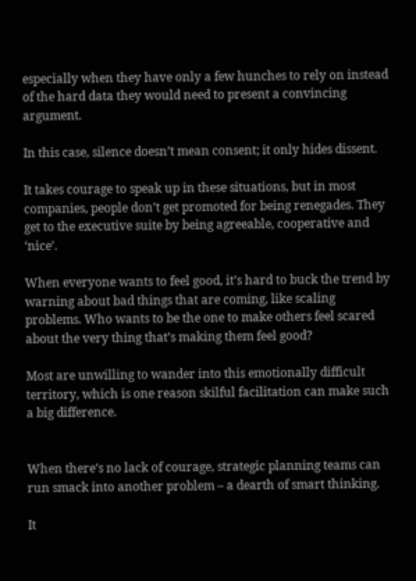especially when they have only a few hunches to rely on instead of the hard data they would need to present a convincing argument.

In this case, silence doesn’t mean consent; it only hides dissent.

It takes courage to speak up in these situations, but in most companies, people don’t get promoted for being renegades. They get to the executive suite by being agreeable, cooperative and ‘nice’.

When everyone wants to feel good, it’s hard to buck the trend by warning about bad things that are coming, like scaling problems. Who wants to be the one to make others feel scared about the very thing that’s making them feel good?

Most are unwilling to wander into this emotionally difficult territory, which is one reason skilful facilitation can make such a big difference.


When there’s no lack of courage, strategic planning teams can run smack into another problem – a dearth of smart thinking.

It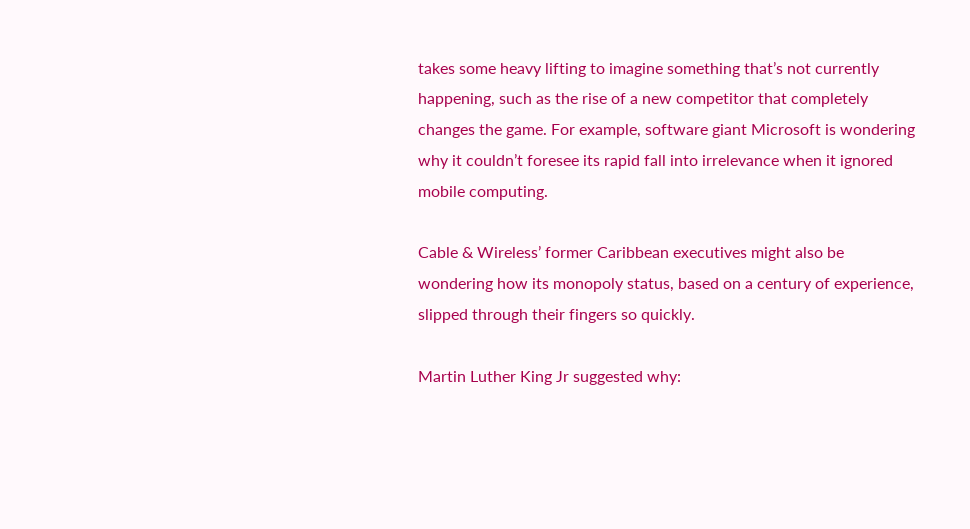takes some heavy lifting to imagine something that’s not currently happening, such as the rise of a new competitor that completely changes the game. For example, software giant Microsoft is wondering why it couldn’t foresee its rapid fall into irrelevance when it ignored mobile computing.

Cable & Wireless’ former Caribbean executives might also be wondering how its monopoly status, based on a century of experience, slipped through their fingers so quickly.

Martin Luther King Jr suggested why: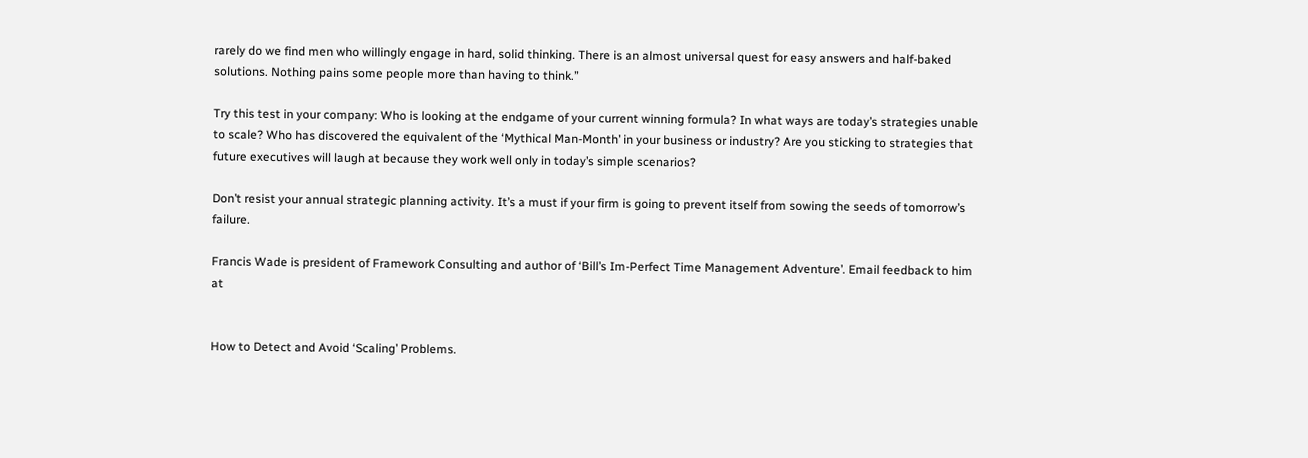rarely do we find men who willingly engage in hard, solid thinking. There is an almost universal quest for easy answers and half-baked solutions. Nothing pains some people more than having to think.”

Try this test in your company: Who is looking at the endgame of your current winning formula? In what ways are today’s strategies unable to scale? Who has discovered the equivalent of the ‘Mythical Man-Month’ in your business or industry? Are you sticking to strategies that future executives will laugh at because they work well only in today’s simple scenarios?

Don’t resist your annual strategic planning activity. It’s a must if your firm is going to prevent itself from sowing the seeds of tomorrow’s failure.

Francis Wade is president of Framework Consulting and author of ‘Bill’s Im-Perfect Time Management Adventure’. Email feedback to him at


How to Detect and Avoid ‘Scaling’ Problems.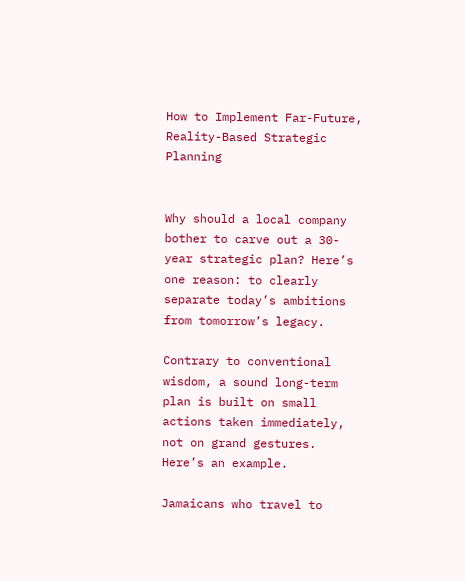How to Implement Far-Future, Reality-Based Strategic Planning


Why should a local company bother to carve out a 30-year strategic plan? Here’s one reason: to clearly separate today’s ambitions from tomorrow’s legacy.

Contrary to conventional wisdom, a sound long-term plan is built on small actions taken immediately, not on grand gestures. Here’s an example.

Jamaicans who travel to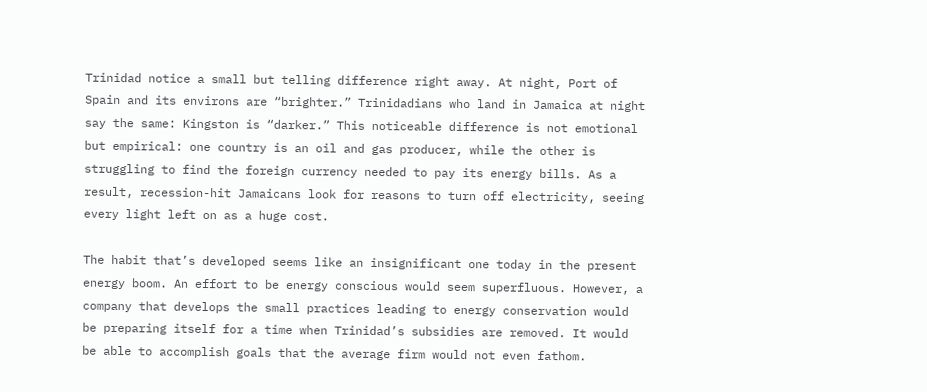Trinidad notice a small but telling difference right away. At night, Port of Spain and its environs are “brighter.” Trinidadians who land in Jamaica at night say the same: Kingston is “darker.” This noticeable difference is not emotional but empirical: one country is an oil and gas producer, while the other is struggling to find the foreign currency needed to pay its energy bills. As a result, recession-hit Jamaicans look for reasons to turn off electricity, seeing every light left on as a huge cost.

The habit that’s developed seems like an insignificant one today in the present energy boom. An effort to be energy conscious would seem superfluous. However, a company that develops the small practices leading to energy conservation would be preparing itself for a time when Trinidad’s subsidies are removed. It would be able to accomplish goals that the average firm would not even fathom.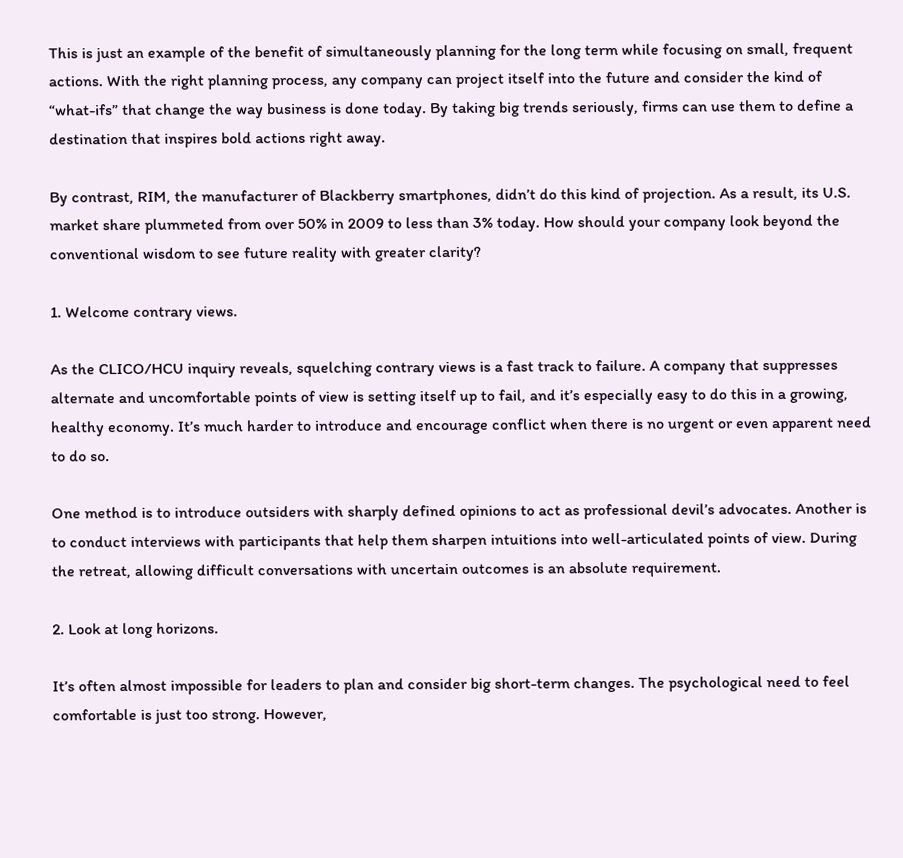This is just an example of the benefit of simultaneously planning for the long term while focusing on small, frequent actions. With the right planning process, any company can project itself into the future and consider the kind of “what-ifs” that change the way business is done today. By taking big trends seriously, firms can use them to define a destination that inspires bold actions right away.

By contrast, RIM, the manufacturer of Blackberry smartphones, didn’t do this kind of projection. As a result, its U.S. market share plummeted from over 50% in 2009 to less than 3% today. How should your company look beyond the conventional wisdom to see future reality with greater clarity?

1. Welcome contrary views.

As the CLICO/HCU inquiry reveals, squelching contrary views is a fast track to failure. A company that suppresses alternate and uncomfortable points of view is setting itself up to fail, and it’s especially easy to do this in a growing, healthy economy. It’s much harder to introduce and encourage conflict when there is no urgent or even apparent need to do so.

One method is to introduce outsiders with sharply defined opinions to act as professional devil’s advocates. Another is to conduct interviews with participants that help them sharpen intuitions into well-articulated points of view. During the retreat, allowing difficult conversations with uncertain outcomes is an absolute requirement.

2. Look at long horizons.

It’s often almost impossible for leaders to plan and consider big short-term changes. The psychological need to feel comfortable is just too strong. However,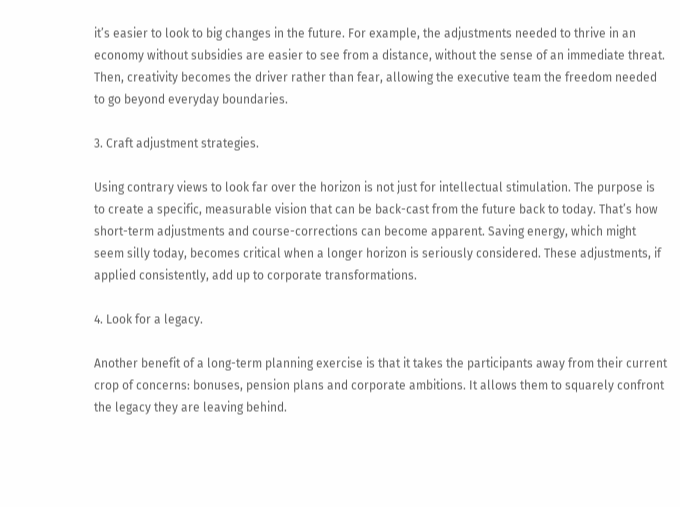it’s easier to look to big changes in the future. For example, the adjustments needed to thrive in an economy without subsidies are easier to see from a distance, without the sense of an immediate threat. Then, creativity becomes the driver rather than fear, allowing the executive team the freedom needed to go beyond everyday boundaries.

3. Craft adjustment strategies.

Using contrary views to look far over the horizon is not just for intellectual stimulation. The purpose is to create a specific, measurable vision that can be back-cast from the future back to today. That’s how short-term adjustments and course-corrections can become apparent. Saving energy, which might seem silly today, becomes critical when a longer horizon is seriously considered. These adjustments, if applied consistently, add up to corporate transformations.

4. Look for a legacy.

Another benefit of a long-term planning exercise is that it takes the participants away from their current crop of concerns: bonuses, pension plans and corporate ambitions. It allows them to squarely confront the legacy they are leaving behind.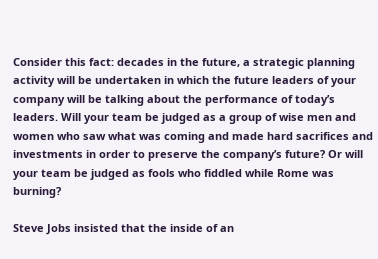Consider this fact: decades in the future, a strategic planning activity will be undertaken in which the future leaders of your company will be talking about the performance of today’s leaders. Will your team be judged as a group of wise men and women who saw what was coming and made hard sacrifices and investments in order to preserve the company’s future? Or will your team be judged as fools who fiddled while Rome was burning?

Steve Jobs insisted that the inside of an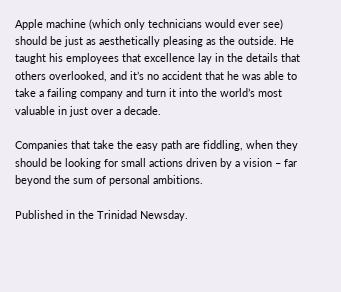Apple machine (which only technicians would ever see) should be just as aesthetically pleasing as the outside. He taught his employees that excellence lay in the details that others overlooked, and it’s no accident that he was able to take a failing company and turn it into the world’s most valuable in just over a decade.

Companies that take the easy path are fiddling, when they should be looking for small actions driven by a vision – far beyond the sum of personal ambitions.

Published in the Trinidad Newsday.